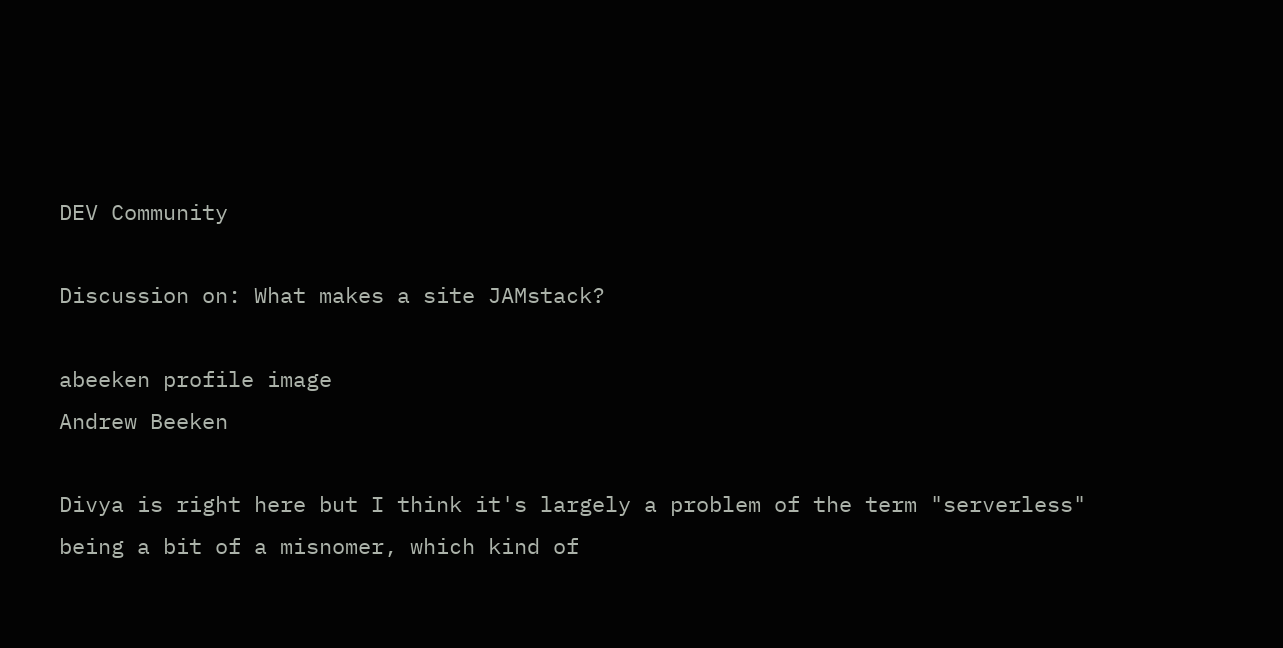DEV Community

Discussion on: What makes a site JAMstack?

abeeken profile image
Andrew Beeken

Divya is right here but I think it's largely a problem of the term "serverless" being a bit of a misnomer, which kind of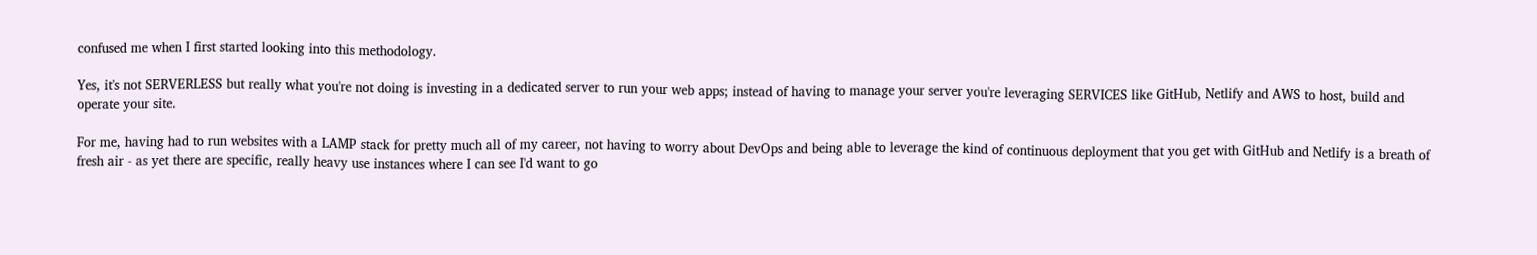confused me when I first started looking into this methodology.

Yes, it's not SERVERLESS but really what you're not doing is investing in a dedicated server to run your web apps; instead of having to manage your server you're leveraging SERVICES like GitHub, Netlify and AWS to host, build and operate your site.

For me, having had to run websites with a LAMP stack for pretty much all of my career, not having to worry about DevOps and being able to leverage the kind of continuous deployment that you get with GitHub and Netlify is a breath of fresh air - as yet there are specific, really heavy use instances where I can see I'd want to go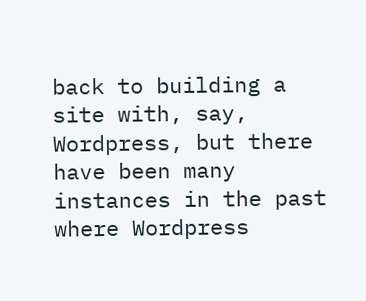back to building a site with, say, Wordpress, but there have been many instances in the past where Wordpress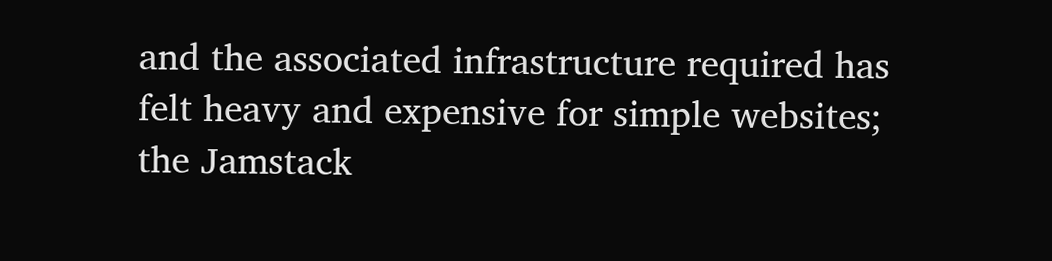and the associated infrastructure required has felt heavy and expensive for simple websites; the Jamstack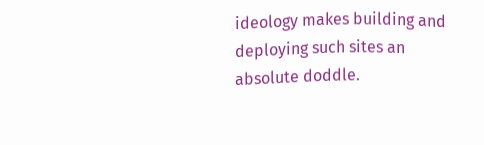ideology makes building and deploying such sites an absolute doddle.